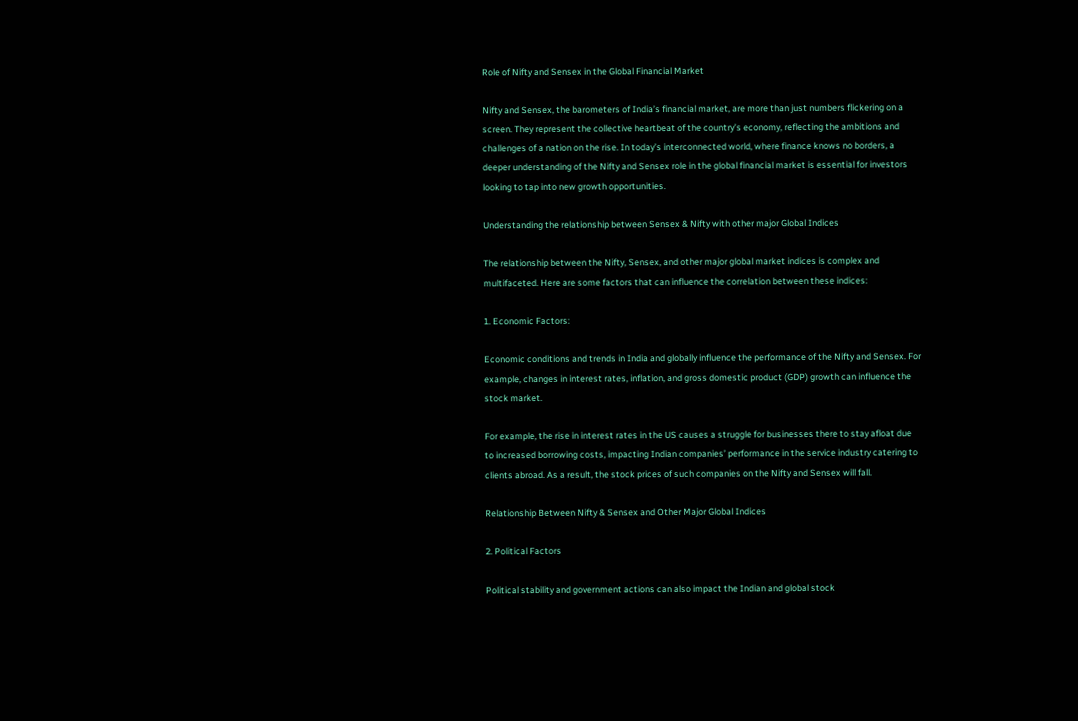Role of Nifty and Sensex in the Global Financial Market

Nifty and Sensex, the barometers of India’s financial market, are more than just numbers flickering on a screen. They represent the collective heartbeat of the country’s economy, reflecting the ambitions and challenges of a nation on the rise. In today’s interconnected world, where finance knows no borders, a deeper understanding of the Nifty and Sensex role in the global financial market is essential for investors looking to tap into new growth opportunities.

Understanding the relationship between Sensex & Nifty with other major Global Indices

The relationship between the Nifty, Sensex, and other major global market indices is complex and multifaceted. Here are some factors that can influence the correlation between these indices:

1. Economic Factors:

Economic conditions and trends in India and globally influence the performance of the Nifty and Sensex. For example, changes in interest rates, inflation, and gross domestic product (GDP) growth can influence the stock market.

For example, the rise in interest rates in the US causes a struggle for businesses there to stay afloat due to increased borrowing costs, impacting Indian companies’ performance in the service industry catering to clients abroad. As a result, the stock prices of such companies on the Nifty and Sensex will fall.

Relationship Between Nifty & Sensex and Other Major Global Indices

2. Political Factors

Political stability and government actions can also impact the Indian and global stock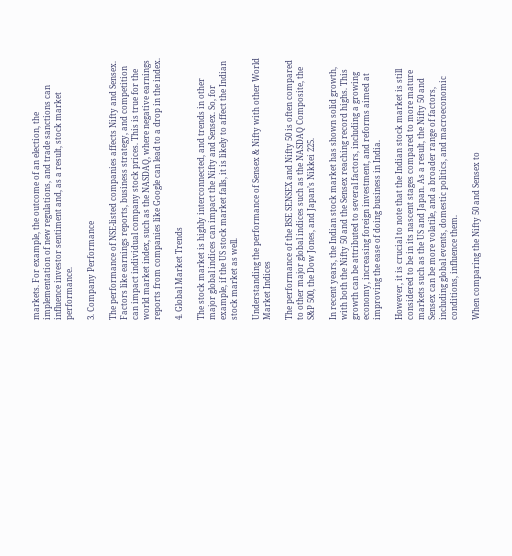markets. For example, the outcome of an election, the implementation of new regulations, and trade sanctions can influence investor sentiment and, as a result, stock market performance.

3. Company Performance

The performance of NSE-listed companies affects Nifty and Sensex. Factors like earnings reports, business strategy, and competition can impact individual company stock prices. This is true for the world market index, such as the NASDAQ, where negative earnings reports from companies like Google can lead to a drop in the index.

4. Global Market Trends

The stock market is highly interconnected, and trends in other major global indices can impact the Nifty and Sensex. So, for example, if the US stock market falls, it is likely to affect the Indian stock market as well.

Understanding the performance of Sensex & Nifty with other World Market Indices

The performance of the BSE SENSEX and Nifty 50 is often compared to other major global indices such as the NASDAQ Composite, the S&P 500, the Dow Jones, and Japan’s Nikkei 225.

In recent years, the Indian stock market has shown solid growth, with both the Nifty 50 and the Sensex reaching record highs. This growth can be attributed to several factors, including a growing economy, increasing foreign investment, and reforms aimed at improving the ease of doing business in India.

However, it is crucial to note that the Indian stock market is still considered to be in its nascent stages compared to more mature markets such as the US and Japan. As a result, the Nifty 50 and Sensex can be more volatile, and a broader range of factors, including global events, domestic politics, and macroeconomic conditions, influence them.

When comparing the Nifty 50 and Sensex to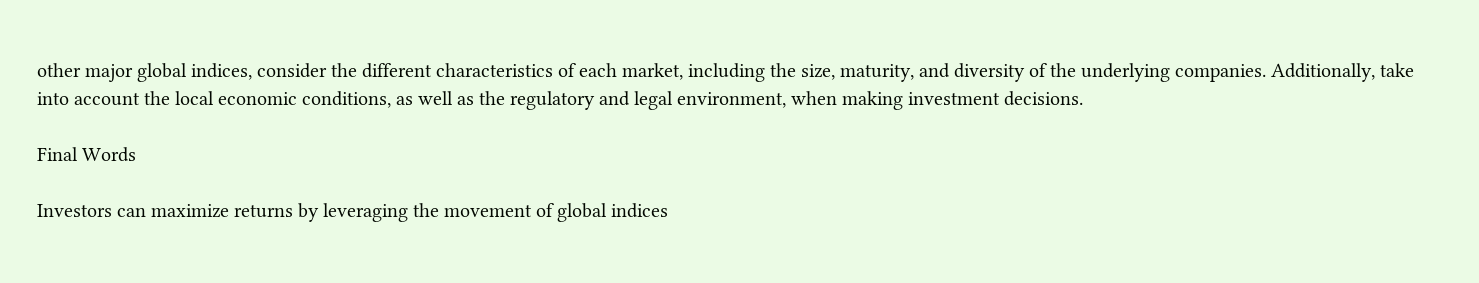other major global indices, consider the different characteristics of each market, including the size, maturity, and diversity of the underlying companies. Additionally, take into account the local economic conditions, as well as the regulatory and legal environment, when making investment decisions.

Final Words

Investors can maximize returns by leveraging the movement of global indices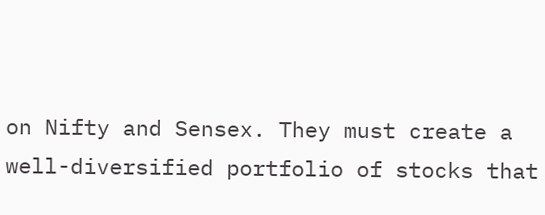on Nifty and Sensex. They must create a well-diversified portfolio of stocks that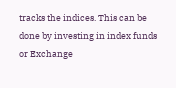tracks the indices. This can be done by investing in index funds or Exchange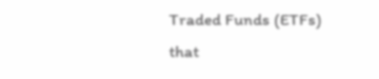Traded Funds (ETFs) that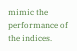mimic the performance of the indices.